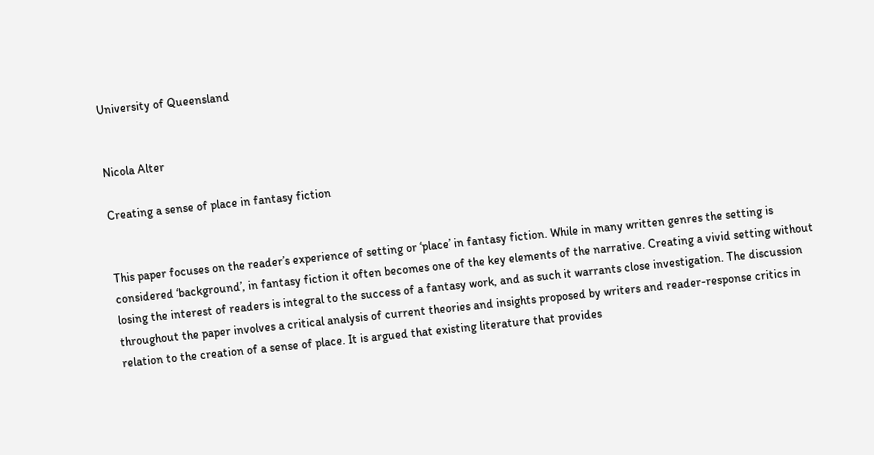University of Queensland


Nicola Alter

Creating a sense of place in fantasy fiction


This paper focuses on the reader’s experience of setting or ‘place’ in fantasy fiction. While in many written genres the setting is considered ‘background’, in fantasy fiction it often becomes one of the key elements of the narrative. Creating a vivid setting without losing the interest of readers is integral to the success of a fantasy work, and as such it warrants close investigation. The discussion throughout the paper involves a critical analysis of current theories and insights proposed by writers and reader-response critics in relation to the creation of a sense of place. It is argued that existing literature that provides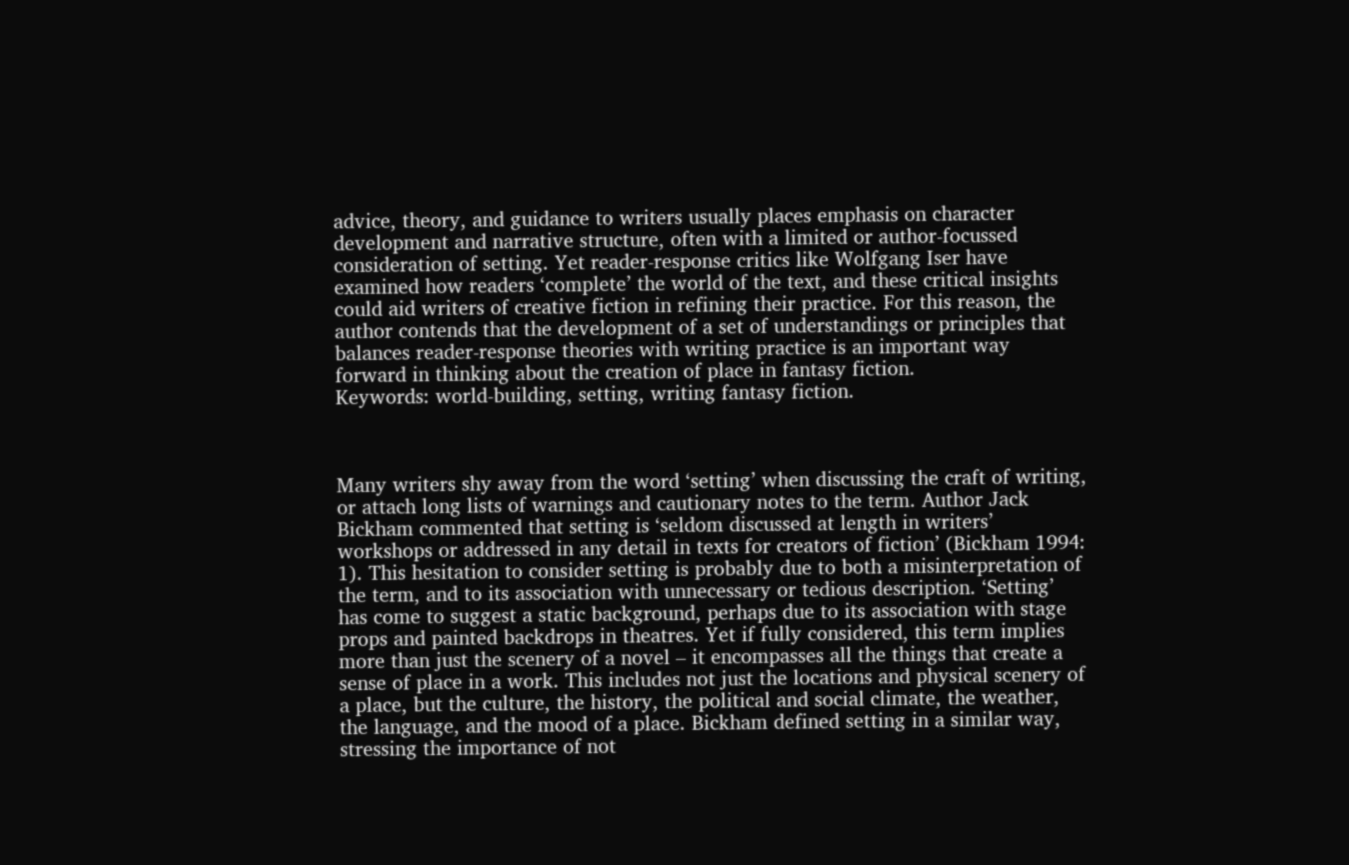advice, theory, and guidance to writers usually places emphasis on character development and narrative structure, often with a limited or author-focussed consideration of setting. Yet reader-response critics like Wolfgang Iser have examined how readers ‘complete’ the world of the text, and these critical insights could aid writers of creative fiction in refining their practice. For this reason, the author contends that the development of a set of understandings or principles that balances reader-response theories with writing practice is an important way forward in thinking about the creation of place in fantasy fiction.
Keywords: world-building, setting, writing fantasy fiction.



Many writers shy away from the word ‘setting’ when discussing the craft of writing, or attach long lists of warnings and cautionary notes to the term. Author Jack Bickham commented that setting is ‘seldom discussed at length in writers’ workshops or addressed in any detail in texts for creators of fiction’ (Bickham 1994: 1). This hesitation to consider setting is probably due to both a misinterpretation of the term, and to its association with unnecessary or tedious description. ‘Setting’ has come to suggest a static background, perhaps due to its association with stage props and painted backdrops in theatres. Yet if fully considered, this term implies more than just the scenery of a novel – it encompasses all the things that create a sense of place in a work. This includes not just the locations and physical scenery of a place, but the culture, the history, the political and social climate, the weather, the language, and the mood of a place. Bickham defined setting in a similar way, stressing the importance of not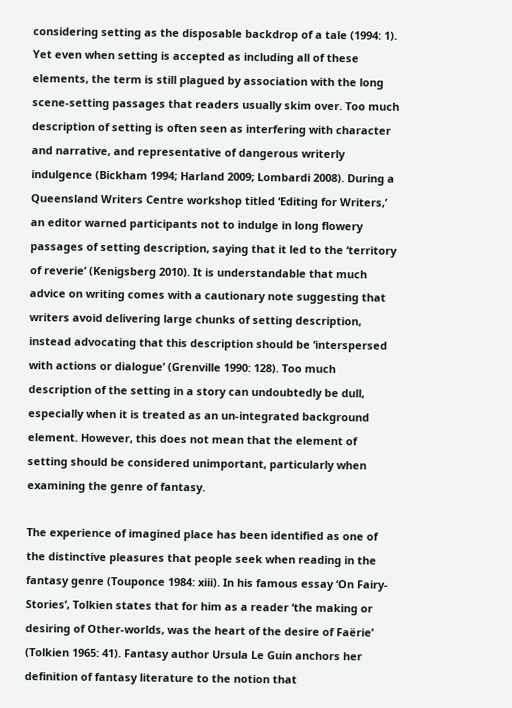considering setting as the disposable backdrop of a tale (1994: 1). Yet even when setting is accepted as including all of these elements, the term is still plagued by association with the long scene-setting passages that readers usually skim over. Too much description of setting is often seen as interfering with character and narrative, and representative of dangerous writerly indulgence (Bickham 1994; Harland 2009; Lombardi 2008). During a Queensland Writers Centre workshop titled ‘Editing for Writers,’ an editor warned participants not to indulge in long flowery passages of setting description, saying that it led to the ‘territory of reverie’ (Kenigsberg 2010). It is understandable that much advice on writing comes with a cautionary note suggesting that writers avoid delivering large chunks of setting description, instead advocating that this description should be ‘interspersed with actions or dialogue’ (Grenville 1990: 128). Too much description of the setting in a story can undoubtedly be dull, especially when it is treated as an un-integrated background element. However, this does not mean that the element of setting should be considered unimportant, particularly when examining the genre of fantasy.

The experience of imagined place has been identified as one of the distinctive pleasures that people seek when reading in the fantasy genre (Touponce 1984: xiii). In his famous essay ‘On Fairy-Stories’, Tolkien states that for him as a reader ‘the making or desiring of Other-worlds, was the heart of the desire of Faërie’ (Tolkien 1965: 41). Fantasy author Ursula Le Guin anchors her definition of fantasy literature to the notion that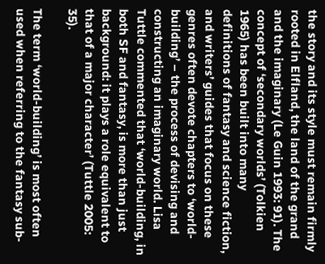the story and its style must remain firmly rooted in Elfland, the land of the grand and the imaginary (Le Guin 1993: 91). The concept of ‘secondary worlds’ (Tolkien 1965) has been built into many definitions of fantasy and science fiction, and writers’ guides that focus on these genres often devote chapters to ‘world-building’ – the process of devising and constructing an imaginary world. Lisa Tuttle commented that ‘world-building, in both SF and fantasy, is more than just background: it plays a role equivalent to that of a major character’ (Tuttle 2005: 35).

The term ‘world-building’ is most often used when referring to the fantasy sub-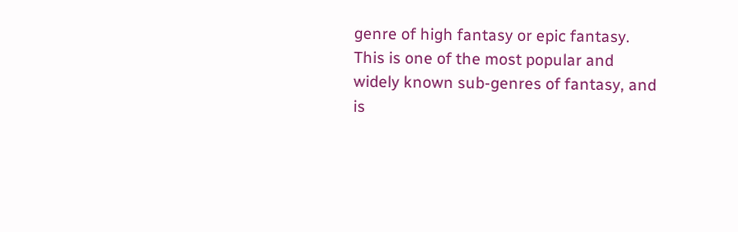genre of high fantasy or epic fantasy. This is one of the most popular and widely known sub-genres of fantasy, and is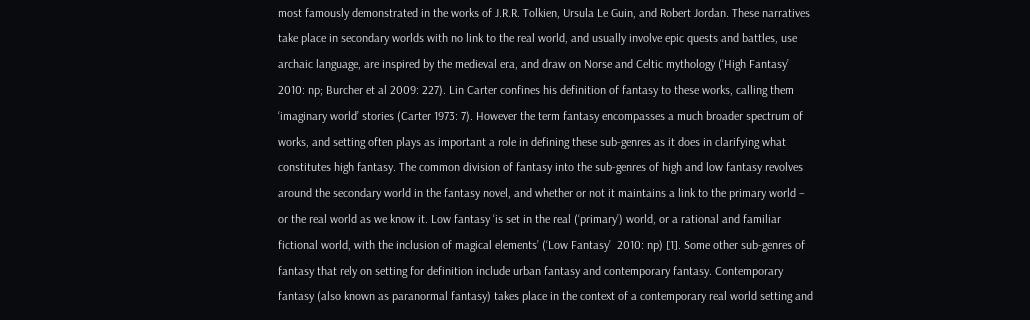most famously demonstrated in the works of J.R.R. Tolkien, Ursula Le Guin, and Robert Jordan. These narratives take place in secondary worlds with no link to the real world, and usually involve epic quests and battles, use archaic language, are inspired by the medieval era, and draw on Norse and Celtic mythology (‘High Fantasy’ 2010: np; Burcher et al 2009: 227). Lin Carter confines his definition of fantasy to these works, calling them ‘imaginary world’ stories (Carter 1973: 7). However the term fantasy encompasses a much broader spectrum of works, and setting often plays as important a role in defining these sub-genres as it does in clarifying what constitutes high fantasy. The common division of fantasy into the sub-genres of high and low fantasy revolves around the secondary world in the fantasy novel, and whether or not it maintains a link to the primary world – or the real world as we know it. Low fantasy ‘is set in the real (‘primary’) world, or a rational and familiar fictional world, with the inclusion of magical elements’ (‘Low Fantasy’  2010: np) [1]. Some other sub-genres of fantasy that rely on setting for definition include urban fantasy and contemporary fantasy. Contemporary fantasy (also known as paranormal fantasy) takes place in the context of a contemporary real world setting and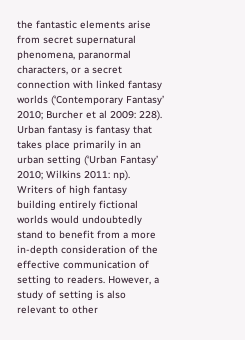the fantastic elements arise from secret supernatural phenomena, paranormal characters, or a secret connection with linked fantasy worlds (‘Contemporary Fantasy’ 2010; Burcher et al 2009: 228). Urban fantasy is fantasy that takes place primarily in an urban setting (‘Urban Fantasy’ 2010; Wilkins 2011: np). Writers of high fantasy building entirely fictional worlds would undoubtedly stand to benefit from a more in-depth consideration of the effective communication of setting to readers. However, a study of setting is also relevant to other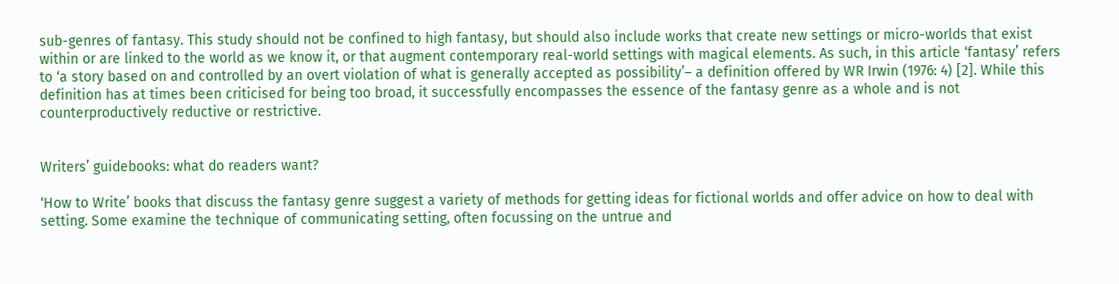sub-genres of fantasy. This study should not be confined to high fantasy, but should also include works that create new settings or micro-worlds that exist within or are linked to the world as we know it, or that augment contemporary real-world settings with magical elements. As such, in this article ‘fantasy’ refers to ‘a story based on and controlled by an overt violation of what is generally accepted as possibility’– a definition offered by WR Irwin (1976: 4) [2]. While this definition has at times been criticised for being too broad, it successfully encompasses the essence of the fantasy genre as a whole and is not counterproductively reductive or restrictive.


Writers’ guidebooks: what do readers want?

‘How to Write’ books that discuss the fantasy genre suggest a variety of methods for getting ideas for fictional worlds and offer advice on how to deal with setting. Some examine the technique of communicating setting, often focussing on the untrue and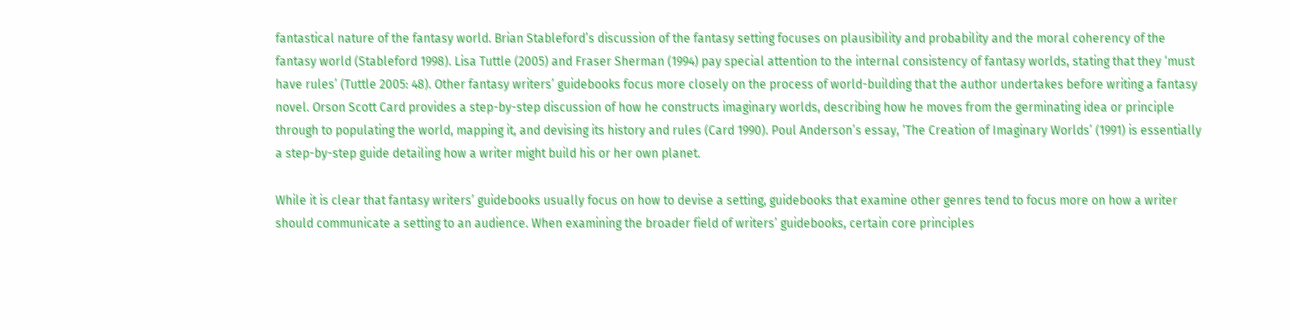fantastical nature of the fantasy world. Brian Stableford’s discussion of the fantasy setting focuses on plausibility and probability and the moral coherency of the fantasy world (Stableford 1998). Lisa Tuttle (2005) and Fraser Sherman (1994) pay special attention to the internal consistency of fantasy worlds, stating that they ‘must have rules’ (Tuttle 2005: 48). Other fantasy writers’ guidebooks focus more closely on the process of world-building that the author undertakes before writing a fantasy novel. Orson Scott Card provides a step-by-step discussion of how he constructs imaginary worlds, describing how he moves from the germinating idea or principle through to populating the world, mapping it, and devising its history and rules (Card 1990). Poul Anderson’s essay, ‘The Creation of Imaginary Worlds’ (1991) is essentially a step-by-step guide detailing how a writer might build his or her own planet.

While it is clear that fantasy writers’ guidebooks usually focus on how to devise a setting, guidebooks that examine other genres tend to focus more on how a writer should communicate a setting to an audience. When examining the broader field of writers’ guidebooks, certain core principles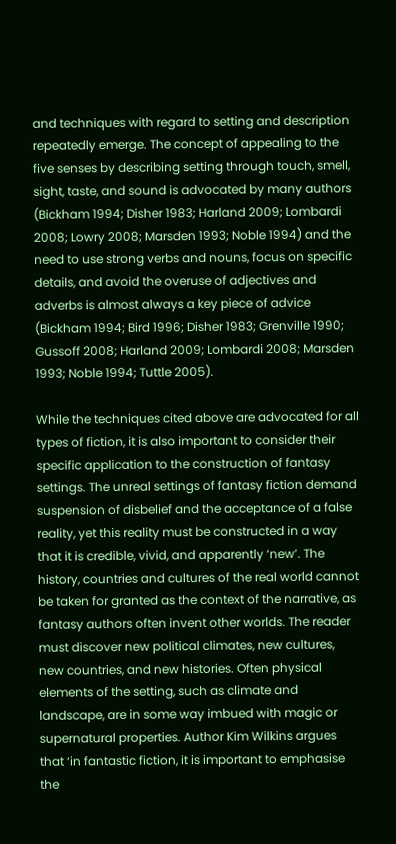and techniques with regard to setting and description repeatedly emerge. The concept of appealing to the five senses by describing setting through touch, smell, sight, taste, and sound is advocated by many authors (Bickham 1994; Disher 1983; Harland 2009; Lombardi 2008; Lowry 2008; Marsden 1993; Noble 1994) and the need to use strong verbs and nouns, focus on specific details, and avoid the overuse of adjectives and adverbs is almost always a key piece of advice (Bickham 1994; Bird 1996; Disher 1983; Grenville 1990; Gussoff 2008; Harland 2009; Lombardi 2008; Marsden 1993; Noble 1994; Tuttle 2005).

While the techniques cited above are advocated for all types of fiction, it is also important to consider their specific application to the construction of fantasy settings. The unreal settings of fantasy fiction demand suspension of disbelief and the acceptance of a false reality, yet this reality must be constructed in a way that it is credible, vivid, and apparently ‘new’. The history, countries and cultures of the real world cannot be taken for granted as the context of the narrative, as fantasy authors often invent other worlds. The reader must discover new political climates, new cultures, new countries, and new histories. Often physical elements of the setting, such as climate and landscape, are in some way imbued with magic or supernatural properties. Author Kim Wilkins argues that ‘in fantastic fiction, it is important to emphasise the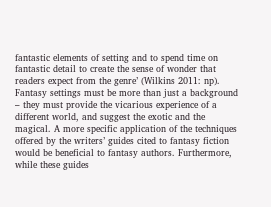fantastic elements of setting and to spend time on fantastic detail to create the sense of wonder that readers expect from the genre’ (Wilkins 2011: np). Fantasy settings must be more than just a background – they must provide the vicarious experience of a different world, and suggest the exotic and the magical. A more specific application of the techniques offered by the writers’ guides cited to fantasy fiction would be beneficial to fantasy authors. Furthermore, while these guides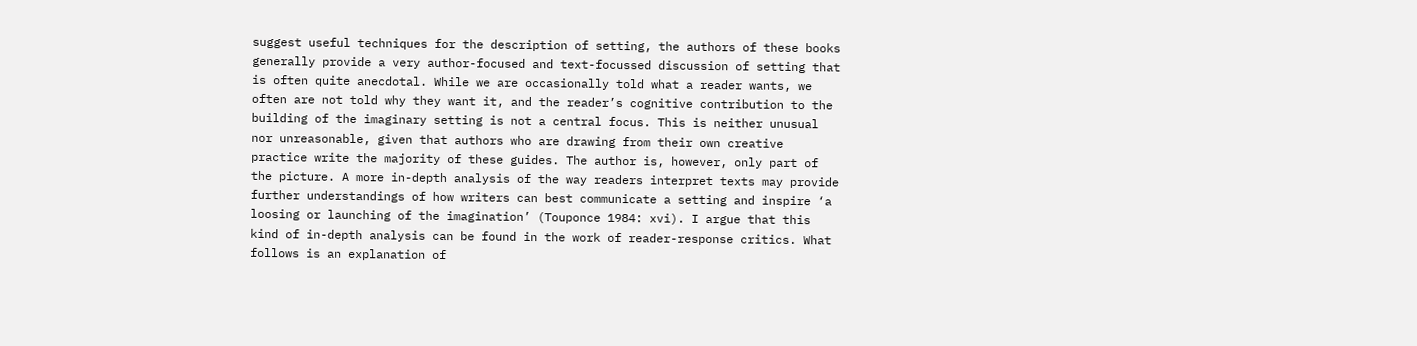suggest useful techniques for the description of setting, the authors of these books generally provide a very author-focused and text-focussed discussion of setting that is often quite anecdotal. While we are occasionally told what a reader wants, we often are not told why they want it, and the reader’s cognitive contribution to the building of the imaginary setting is not a central focus. This is neither unusual nor unreasonable, given that authors who are drawing from their own creative practice write the majority of these guides. The author is, however, only part of the picture. A more in-depth analysis of the way readers interpret texts may provide further understandings of how writers can best communicate a setting and inspire ‘a loosing or launching of the imagination’ (Touponce 1984: xvi). I argue that this kind of in-depth analysis can be found in the work of reader-response critics. What follows is an explanation of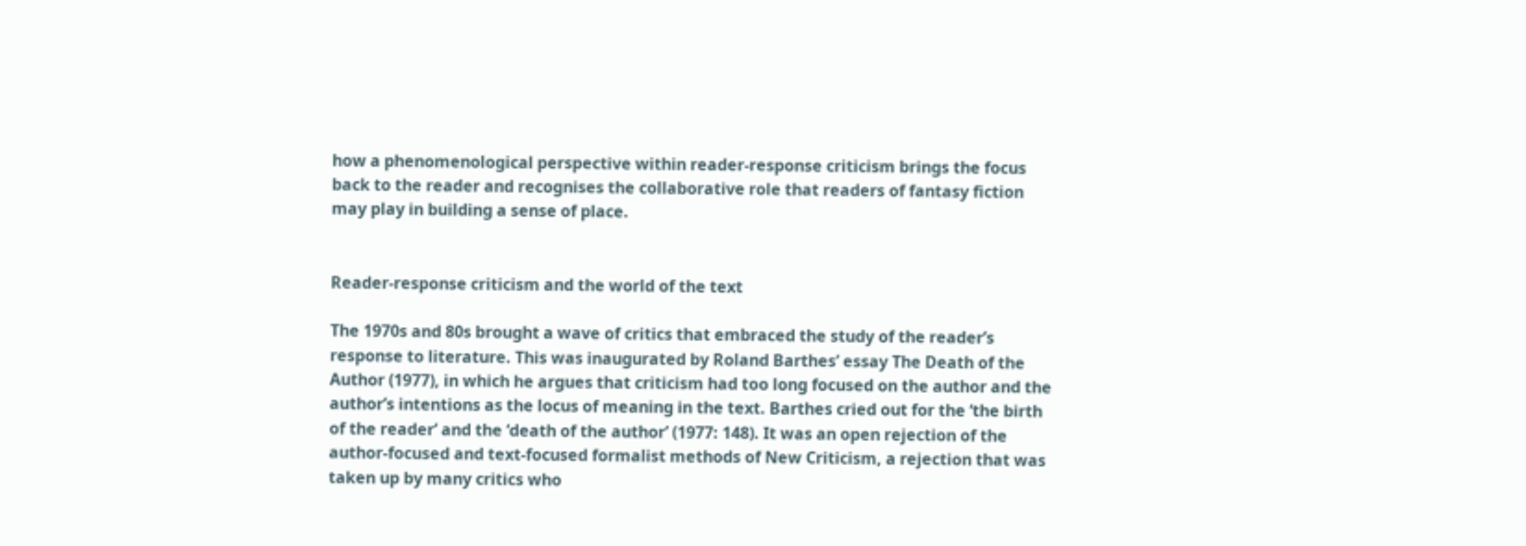how a phenomenological perspective within reader-response criticism brings the focus back to the reader and recognises the collaborative role that readers of fantasy fiction may play in building a sense of place.


Reader-response criticism and the world of the text

The 1970s and 80s brought a wave of critics that embraced the study of the reader’s response to literature. This was inaugurated by Roland Barthes’ essay The Death of the Author (1977), in which he argues that criticism had too long focused on the author and the author’s intentions as the locus of meaning in the text. Barthes cried out for the ‘the birth of the reader’ and the ‘death of the author’ (1977: 148). It was an open rejection of the author-focused and text-focused formalist methods of New Criticism, a rejection that was taken up by many critics who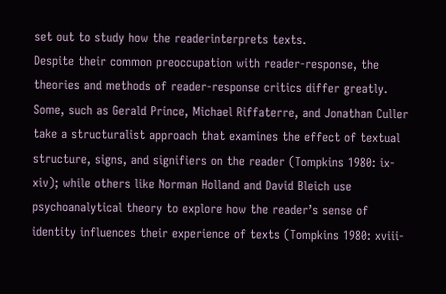set out to study how the readerinterprets texts.
Despite their common preoccupation with reader-response, the theories and methods of reader-response critics differ greatly. Some, such as Gerald Prince, Michael Riffaterre, and Jonathan Culler take a structuralist approach that examines the effect of textual structure, signs, and signifiers on the reader (Tompkins 1980: ix-xiv); while others like Norman Holland and David Bleich use psychoanalytical theory to explore how the reader’s sense of identity influences their experience of texts (Tompkins 1980: xviii-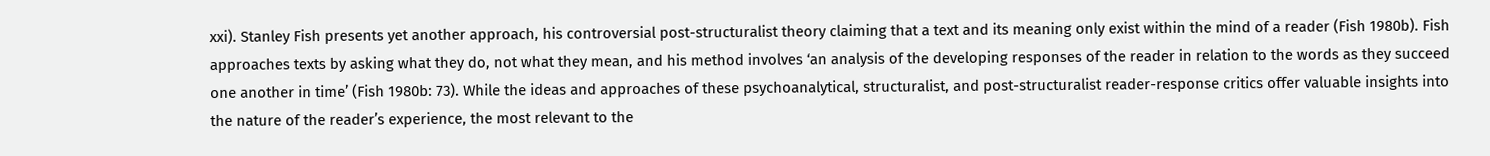xxi). Stanley Fish presents yet another approach, his controversial post-structuralist theory claiming that a text and its meaning only exist within the mind of a reader (Fish 1980b). Fish approaches texts by asking what they do, not what they mean, and his method involves ‘an analysis of the developing responses of the reader in relation to the words as they succeed one another in time’ (Fish 1980b: 73). While the ideas and approaches of these psychoanalytical, structuralist, and post-structuralist reader-response critics offer valuable insights into the nature of the reader’s experience, the most relevant to the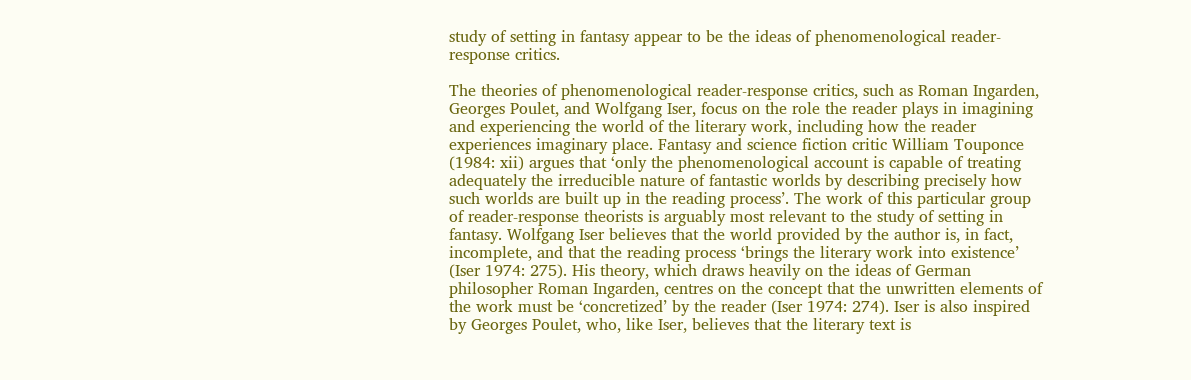study of setting in fantasy appear to be the ideas of phenomenological reader-response critics.

The theories of phenomenological reader-response critics, such as Roman Ingarden, Georges Poulet, and Wolfgang Iser, focus on the role the reader plays in imagining and experiencing the world of the literary work, including how the reader experiences imaginary place. Fantasy and science fiction critic William Touponce (1984: xii) argues that ‘only the phenomenological account is capable of treating adequately the irreducible nature of fantastic worlds by describing precisely how such worlds are built up in the reading process’. The work of this particular group of reader-response theorists is arguably most relevant to the study of setting in fantasy. Wolfgang Iser believes that the world provided by the author is, in fact, incomplete, and that the reading process ‘brings the literary work into existence’ (Iser 1974: 275). His theory, which draws heavily on the ideas of German philosopher Roman Ingarden, centres on the concept that the unwritten elements of the work must be ‘concretized’ by the reader (Iser 1974: 274). Iser is also inspired by Georges Poulet, who, like Iser, believes that the literary text is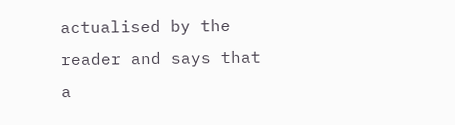actualised by the reader and says that a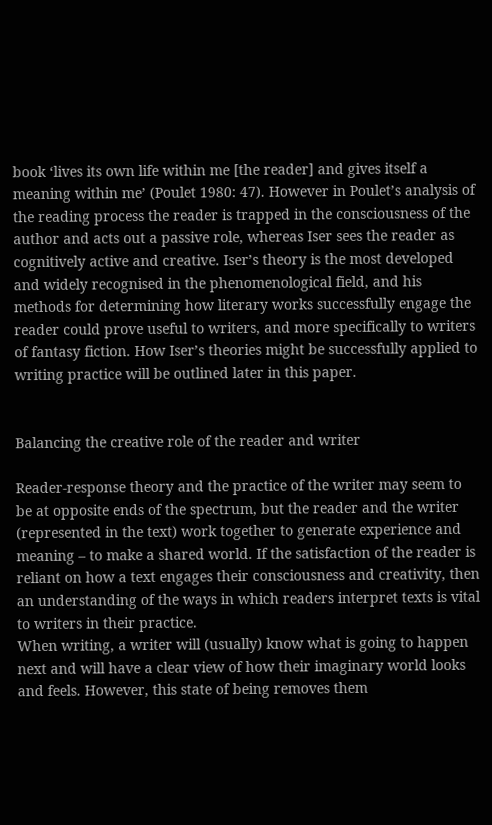book ‘lives its own life within me [the reader] and gives itself a meaning within me’ (Poulet 1980: 47). However in Poulet’s analysis of the reading process the reader is trapped in the consciousness of the author and acts out a passive role, whereas Iser sees the reader as cognitively active and creative. Iser’s theory is the most developed and widely recognised in the phenomenological field, and his methods for determining how literary works successfully engage the reader could prove useful to writers, and more specifically to writers of fantasy fiction. How Iser’s theories might be successfully applied to writing practice will be outlined later in this paper.


Balancing the creative role of the reader and writer

Reader-response theory and the practice of the writer may seem to be at opposite ends of the spectrum, but the reader and the writer (represented in the text) work together to generate experience and meaning – to make a shared world. If the satisfaction of the reader is reliant on how a text engages their consciousness and creativity, then an understanding of the ways in which readers interpret texts is vital to writers in their practice.
When writing, a writer will (usually) know what is going to happen next and will have a clear view of how their imaginary world looks and feels. However, this state of being removes them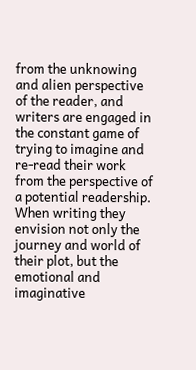from the unknowing and alien perspective of the reader, and writers are engaged in the constant game of trying to imagine and re-read their work from the perspective of a potential readership. When writing they envision not only the journey and world of their plot, but the emotional and imaginative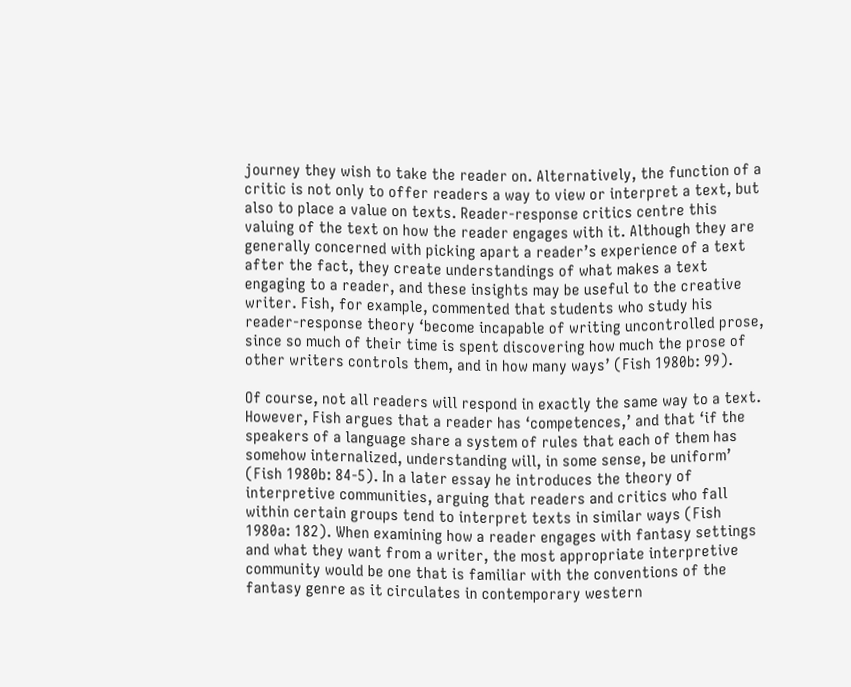journey they wish to take the reader on. Alternatively, the function of a critic is not only to offer readers a way to view or interpret a text, but also to place a value on texts. Reader-response critics centre this valuing of the text on how the reader engages with it. Although they are generally concerned with picking apart a reader’s experience of a text after the fact, they create understandings of what makes a text engaging to a reader, and these insights may be useful to the creative writer. Fish, for example, commented that students who study his reader-response theory ‘become incapable of writing uncontrolled prose, since so much of their time is spent discovering how much the prose of other writers controls them, and in how many ways’ (Fish 1980b: 99).

Of course, not all readers will respond in exactly the same way to a text. However, Fish argues that a reader has ‘competences,’ and that ‘if the speakers of a language share a system of rules that each of them has somehow internalized, understanding will, in some sense, be uniform’ (Fish 1980b: 84-5). In a later essay he introduces the theory of interpretive communities, arguing that readers and critics who fall within certain groups tend to interpret texts in similar ways (Fish 1980a: 182). When examining how a reader engages with fantasy settings and what they want from a writer, the most appropriate interpretive community would be one that is familiar with the conventions of the fantasy genre as it circulates in contemporary western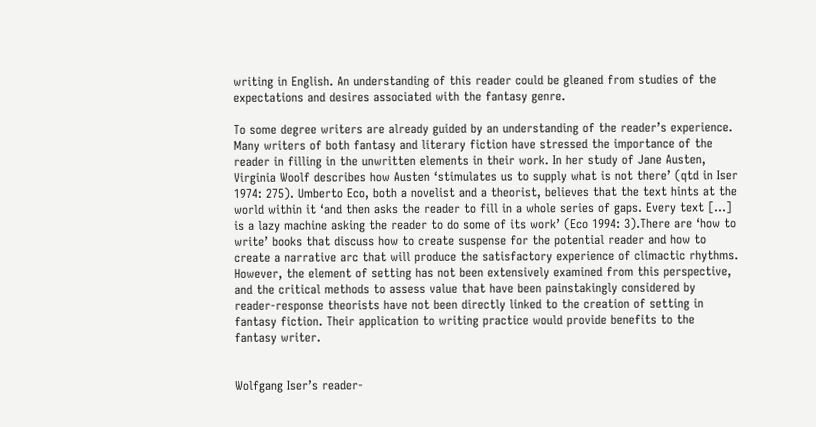writing in English. An understanding of this reader could be gleaned from studies of the expectations and desires associated with the fantasy genre.

To some degree writers are already guided by an understanding of the reader’s experience. Many writers of both fantasy and literary fiction have stressed the importance of the reader in filling in the unwritten elements in their work. In her study of Jane Austen, Virginia Woolf describes how Austen ‘stimulates us to supply what is not there’ (qtd in Iser 1974: 275). Umberto Eco, both a novelist and a theorist, believes that the text hints at the world within it ‘and then asks the reader to fill in a whole series of gaps. Every text […] is a lazy machine asking the reader to do some of its work’ (Eco 1994: 3).There are ‘how to write’ books that discuss how to create suspense for the potential reader and how to create a narrative arc that will produce the satisfactory experience of climactic rhythms. However, the element of setting has not been extensively examined from this perspective, and the critical methods to assess value that have been painstakingly considered by reader-response theorists have not been directly linked to the creation of setting in fantasy fiction. Their application to writing practice would provide benefits to the fantasy writer.


Wolfgang Iser’s reader-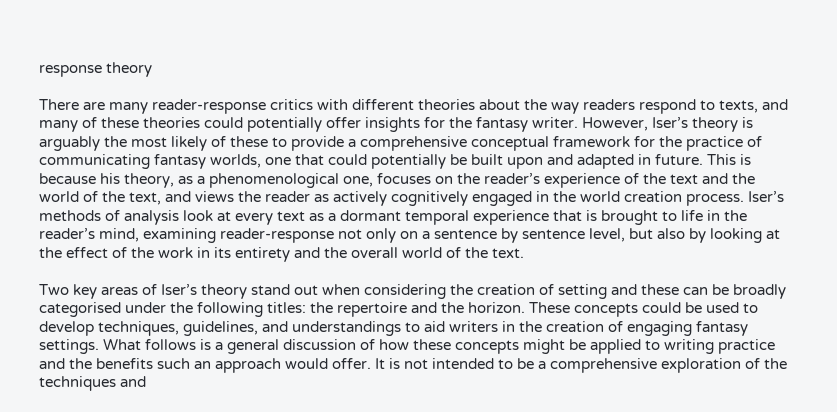response theory

There are many reader-response critics with different theories about the way readers respond to texts, and many of these theories could potentially offer insights for the fantasy writer. However, Iser’s theory is arguably the most likely of these to provide a comprehensive conceptual framework for the practice of communicating fantasy worlds, one that could potentially be built upon and adapted in future. This is because his theory, as a phenomenological one, focuses on the reader’s experience of the text and the world of the text, and views the reader as actively cognitively engaged in the world creation process. Iser’s methods of analysis look at every text as a dormant temporal experience that is brought to life in the reader’s mind, examining reader-response not only on a sentence by sentence level, but also by looking at the effect of the work in its entirety and the overall world of the text.

Two key areas of Iser’s theory stand out when considering the creation of setting and these can be broadly categorised under the following titles: the repertoire and the horizon. These concepts could be used to develop techniques, guidelines, and understandings to aid writers in the creation of engaging fantasy settings. What follows is a general discussion of how these concepts might be applied to writing practice and the benefits such an approach would offer. It is not intended to be a comprehensive exploration of the techniques and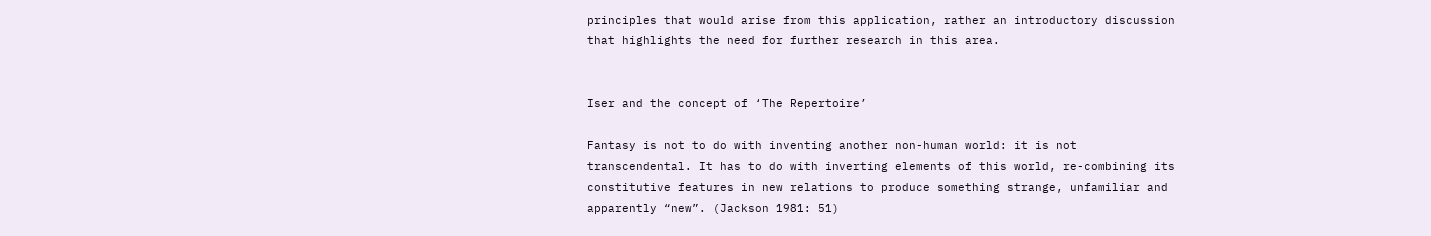principles that would arise from this application, rather an introductory discussion that highlights the need for further research in this area.


Iser and the concept of ‘The Repertoire’

Fantasy is not to do with inventing another non-human world: it is not transcendental. It has to do with inverting elements of this world, re-combining its constitutive features in new relations to produce something strange, unfamiliar and apparently “new”. (Jackson 1981: 51)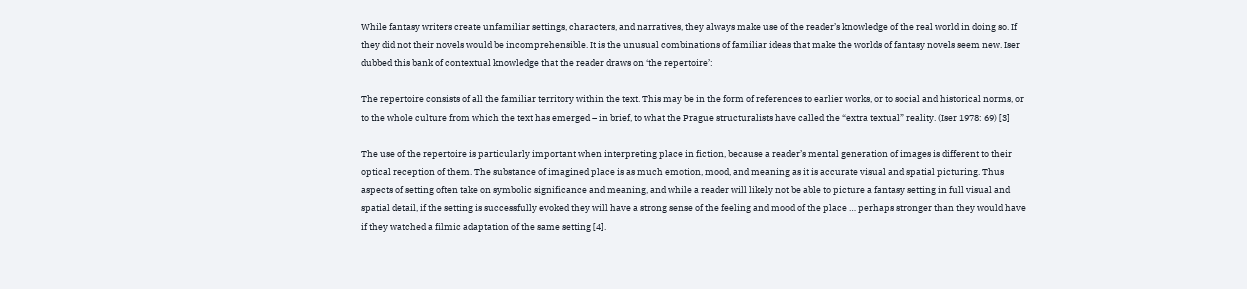While fantasy writers create unfamiliar settings, characters, and narratives, they always make use of the reader’s knowledge of the real world in doing so. If they did not their novels would be incomprehensible. It is the unusual combinations of familiar ideas that make the worlds of fantasy novels seem new. Iser dubbed this bank of contextual knowledge that the reader draws on ‘the repertoire’:

The repertoire consists of all the familiar territory within the text. This may be in the form of references to earlier works, or to social and historical norms, or to the whole culture from which the text has emerged – in brief, to what the Prague structuralists have called the “extra textual” reality. (Iser 1978: 69) [3]

The use of the repertoire is particularly important when interpreting place in fiction, because a reader’s mental generation of images is different to their optical reception of them. The substance of imagined place is as much emotion, mood, and meaning as it is accurate visual and spatial picturing. Thus aspects of setting often take on symbolic significance and meaning, and while a reader will likely not be able to picture a fantasy setting in full visual and spatial detail, if the setting is successfully evoked they will have a strong sense of the feeling and mood of the place … perhaps stronger than they would have if they watched a filmic adaptation of the same setting [4].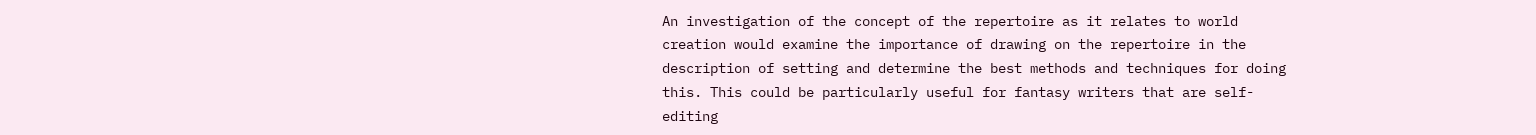An investigation of the concept of the repertoire as it relates to world creation would examine the importance of drawing on the repertoire in the description of setting and determine the best methods and techniques for doing this. This could be particularly useful for fantasy writers that are self-editing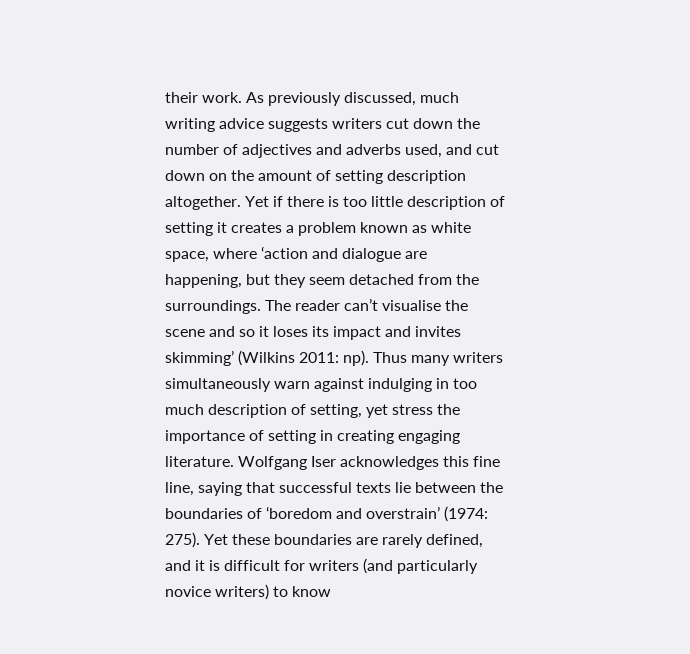their work. As previously discussed, much writing advice suggests writers cut down the number of adjectives and adverbs used, and cut down on the amount of setting description altogether. Yet if there is too little description of setting it creates a problem known as white space, where ‘action and dialogue are happening, but they seem detached from the surroundings. The reader can’t visualise the scene and so it loses its impact and invites skimming’ (Wilkins 2011: np). Thus many writers simultaneously warn against indulging in too much description of setting, yet stress the importance of setting in creating engaging literature. Wolfgang Iser acknowledges this fine line, saying that successful texts lie between the boundaries of ‘boredom and overstrain’ (1974: 275). Yet these boundaries are rarely defined, and it is difficult for writers (and particularly novice writers) to know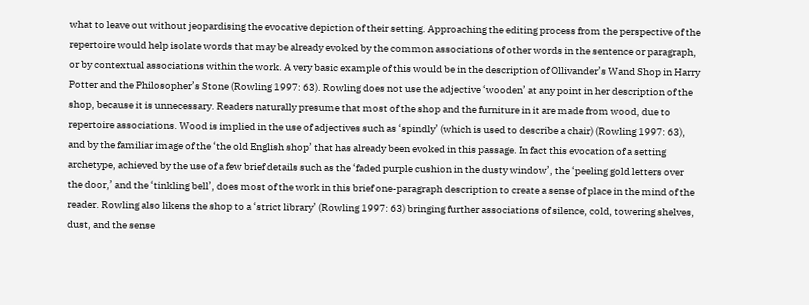what to leave out without jeopardising the evocative depiction of their setting. Approaching the editing process from the perspective of the repertoire would help isolate words that may be already evoked by the common associations of other words in the sentence or paragraph, or by contextual associations within the work. A very basic example of this would be in the description of Ollivander’s Wand Shop in Harry Potter and the Philosopher’s Stone (Rowling 1997: 63). Rowling does not use the adjective ‘wooden’ at any point in her description of the shop, because it is unnecessary. Readers naturally presume that most of the shop and the furniture in it are made from wood, due to repertoire associations. Wood is implied in the use of adjectives such as ‘spindly’ (which is used to describe a chair) (Rowling 1997: 63), and by the familiar image of the ‘the old English shop’ that has already been evoked in this passage. In fact this evocation of a setting archetype, achieved by the use of a few brief details such as the ‘faded purple cushion in the dusty window’, the ‘peeling gold letters over the door,’ and the ‘tinkling bell’, does most of the work in this brief one-paragraph description to create a sense of place in the mind of the reader. Rowling also likens the shop to a ‘strict library’ (Rowling 1997: 63) bringing further associations of silence, cold, towering shelves, dust, and the sense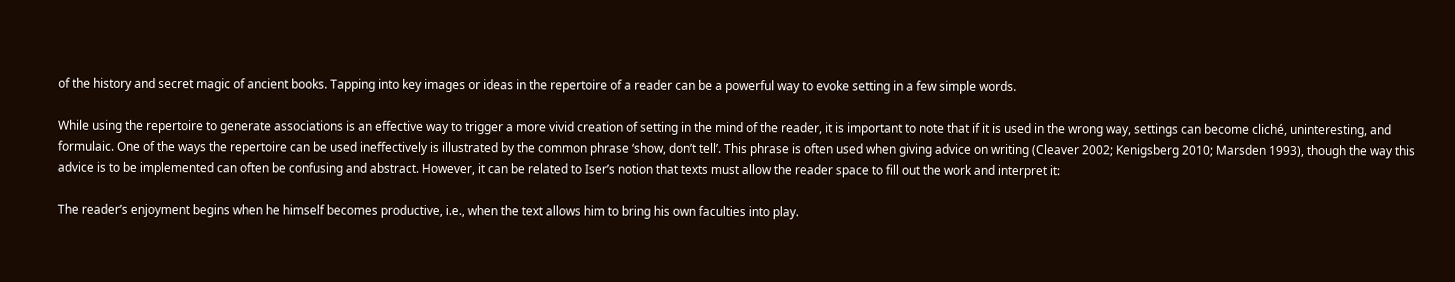of the history and secret magic of ancient books. Tapping into key images or ideas in the repertoire of a reader can be a powerful way to evoke setting in a few simple words.

While using the repertoire to generate associations is an effective way to trigger a more vivid creation of setting in the mind of the reader, it is important to note that if it is used in the wrong way, settings can become cliché, uninteresting, and formulaic. One of the ways the repertoire can be used ineffectively is illustrated by the common phrase ‘show, don’t tell’. This phrase is often used when giving advice on writing (Cleaver 2002; Kenigsberg 2010; Marsden 1993), though the way this advice is to be implemented can often be confusing and abstract. However, it can be related to Iser’s notion that texts must allow the reader space to fill out the work and interpret it:

The reader’s enjoyment begins when he himself becomes productive, i.e., when the text allows him to bring his own faculties into play.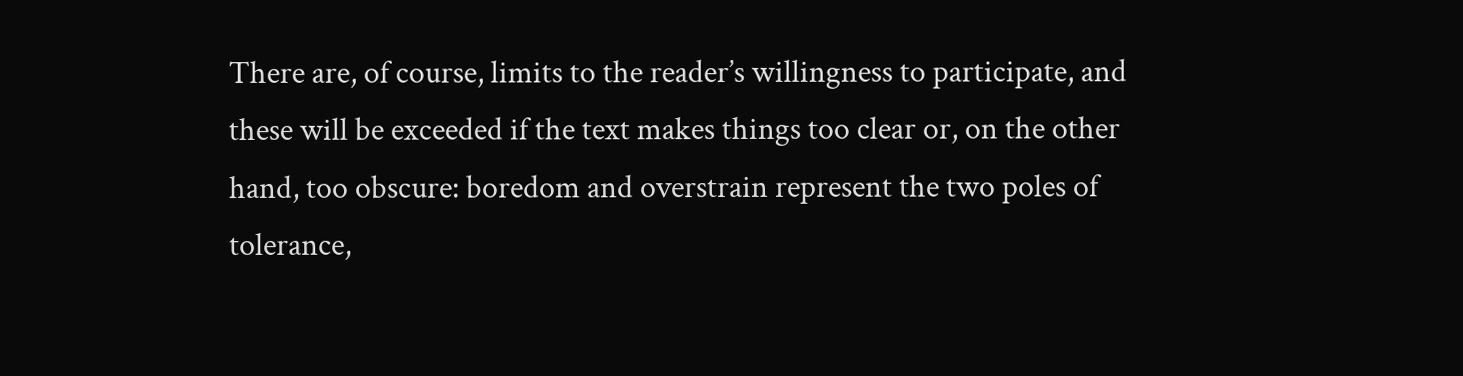There are, of course, limits to the reader’s willingness to participate, and these will be exceeded if the text makes things too clear or, on the other hand, too obscure: boredom and overstrain represent the two poles of tolerance,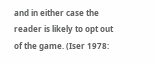and in either case the reader is likely to opt out of the game. (Iser 1978: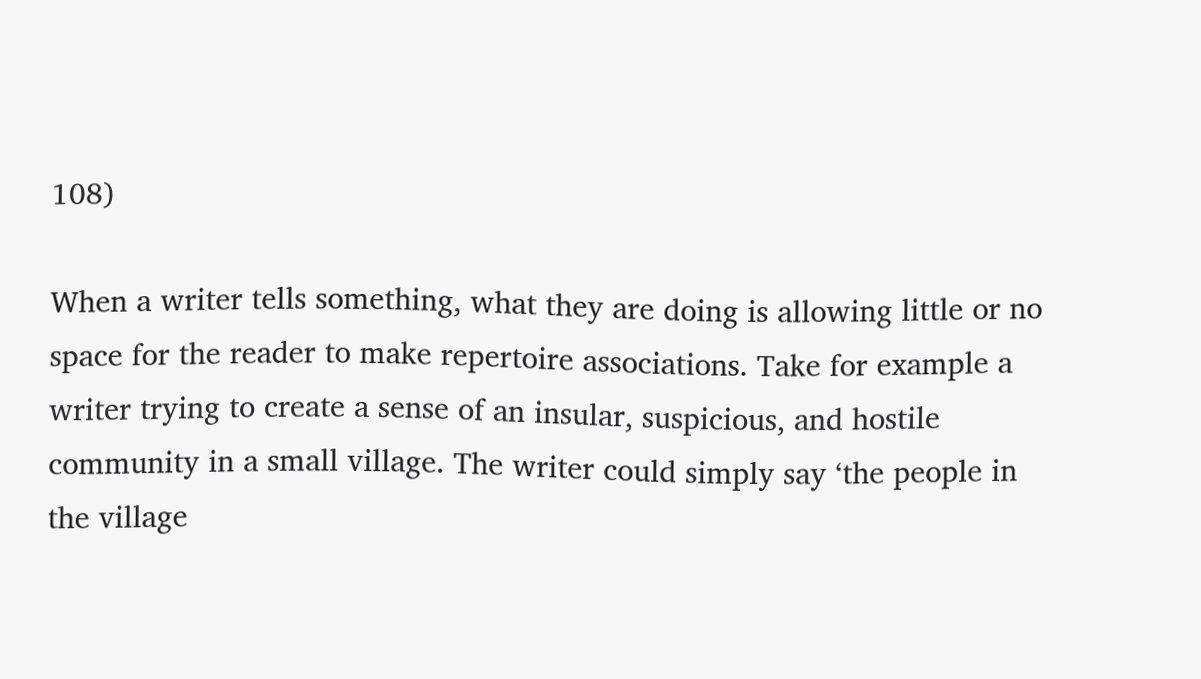108)

When a writer tells something, what they are doing is allowing little or no space for the reader to make repertoire associations. Take for example a writer trying to create a sense of an insular, suspicious, and hostile community in a small village. The writer could simply say ‘the people in the village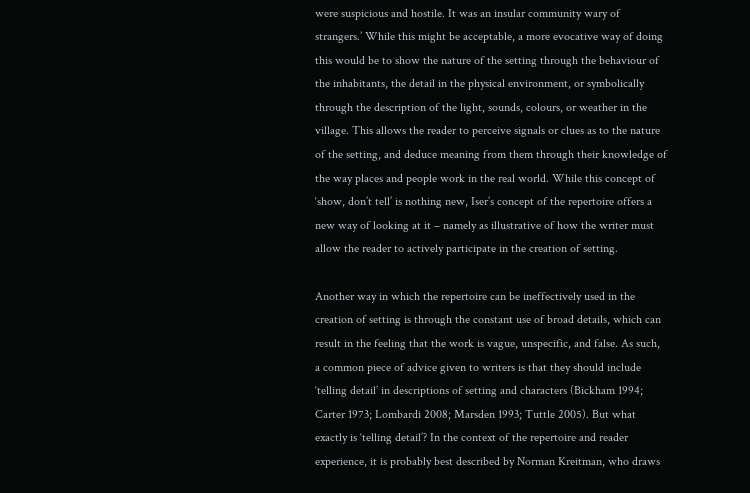were suspicious and hostile. It was an insular community wary of strangers.’ While this might be acceptable, a more evocative way of doing this would be to show the nature of the setting through the behaviour of the inhabitants, the detail in the physical environment, or symbolically through the description of the light, sounds, colours, or weather in the village. This allows the reader to perceive signals or clues as to the nature of the setting, and deduce meaning from them through their knowledge of the way places and people work in the real world. While this concept of ‘show, don’t tell’ is nothing new, Iser’s concept of the repertoire offers a new way of looking at it – namely as illustrative of how the writer must allow the reader to actively participate in the creation of setting.

Another way in which the repertoire can be ineffectively used in the creation of setting is through the constant use of broad details, which can result in the feeling that the work is vague, unspecific, and false. As such, a common piece of advice given to writers is that they should include ‘telling detail’ in descriptions of setting and characters (Bickham 1994; Carter 1973; Lombardi 2008; Marsden 1993; Tuttle 2005). But what exactly is ‘telling detail’? In the context of the repertoire and reader experience, it is probably best described by Norman Kreitman, who draws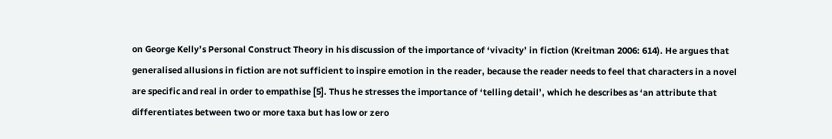on George Kelly’s Personal Construct Theory in his discussion of the importance of ‘vivacity’ in fiction (Kreitman 2006: 614). He argues that generalised allusions in fiction are not sufficient to inspire emotion in the reader, because the reader needs to feel that characters in a novel are specific and real in order to empathise [5]. Thus he stresses the importance of ‘telling detail’, which he describes as ‘an attribute that differentiates between two or more taxa but has low or zero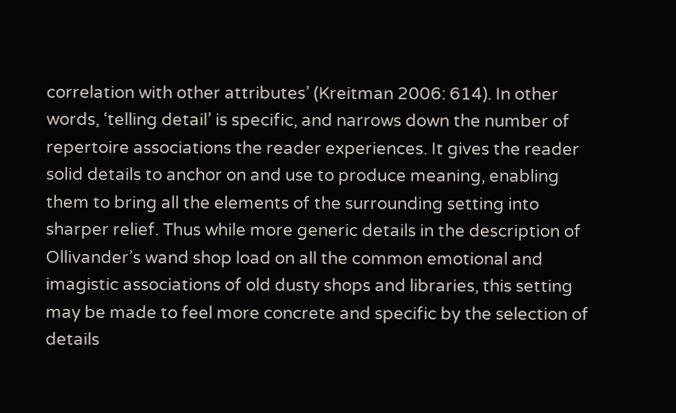correlation with other attributes’ (Kreitman 2006: 614). In other words, ‘telling detail’ is specific, and narrows down the number of repertoire associations the reader experiences. It gives the reader solid details to anchor on and use to produce meaning, enabling them to bring all the elements of the surrounding setting into sharper relief. Thus while more generic details in the description of Ollivander’s wand shop load on all the common emotional and imagistic associations of old dusty shops and libraries, this setting may be made to feel more concrete and specific by the selection of details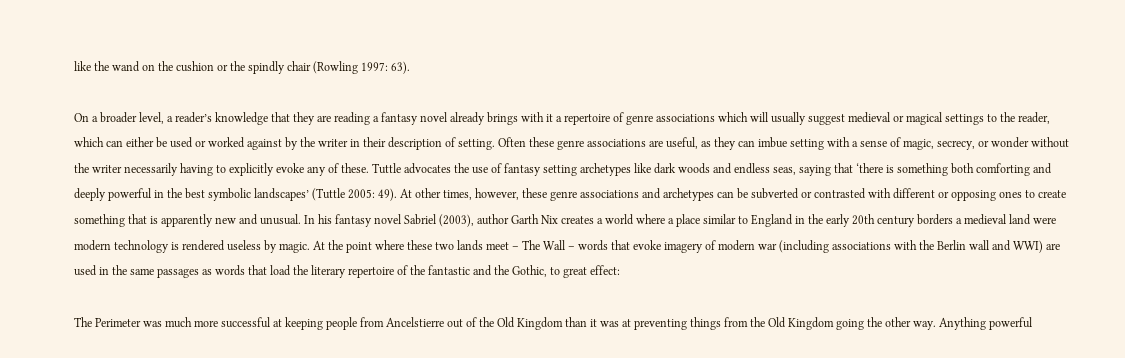like the wand on the cushion or the spindly chair (Rowling 1997: 63).

On a broader level, a reader’s knowledge that they are reading a fantasy novel already brings with it a repertoire of genre associations which will usually suggest medieval or magical settings to the reader, which can either be used or worked against by the writer in their description of setting. Often these genre associations are useful, as they can imbue setting with a sense of magic, secrecy, or wonder without the writer necessarily having to explicitly evoke any of these. Tuttle advocates the use of fantasy setting archetypes like dark woods and endless seas, saying that ‘there is something both comforting and deeply powerful in the best symbolic landscapes’ (Tuttle 2005: 49). At other times, however, these genre associations and archetypes can be subverted or contrasted with different or opposing ones to create something that is apparently new and unusual. In his fantasy novel Sabriel (2003), author Garth Nix creates a world where a place similar to England in the early 20th century borders a medieval land were modern technology is rendered useless by magic. At the point where these two lands meet – The Wall – words that evoke imagery of modern war (including associations with the Berlin wall and WWI) are used in the same passages as words that load the literary repertoire of the fantastic and the Gothic, to great effect:

The Perimeter was much more successful at keeping people from Ancelstierre out of the Old Kingdom than it was at preventing things from the Old Kingdom going the other way. Anything powerful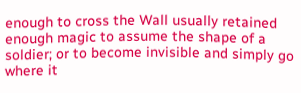enough to cross the Wall usually retained enough magic to assume the shape of a soldier; or to become invisible and simply go where it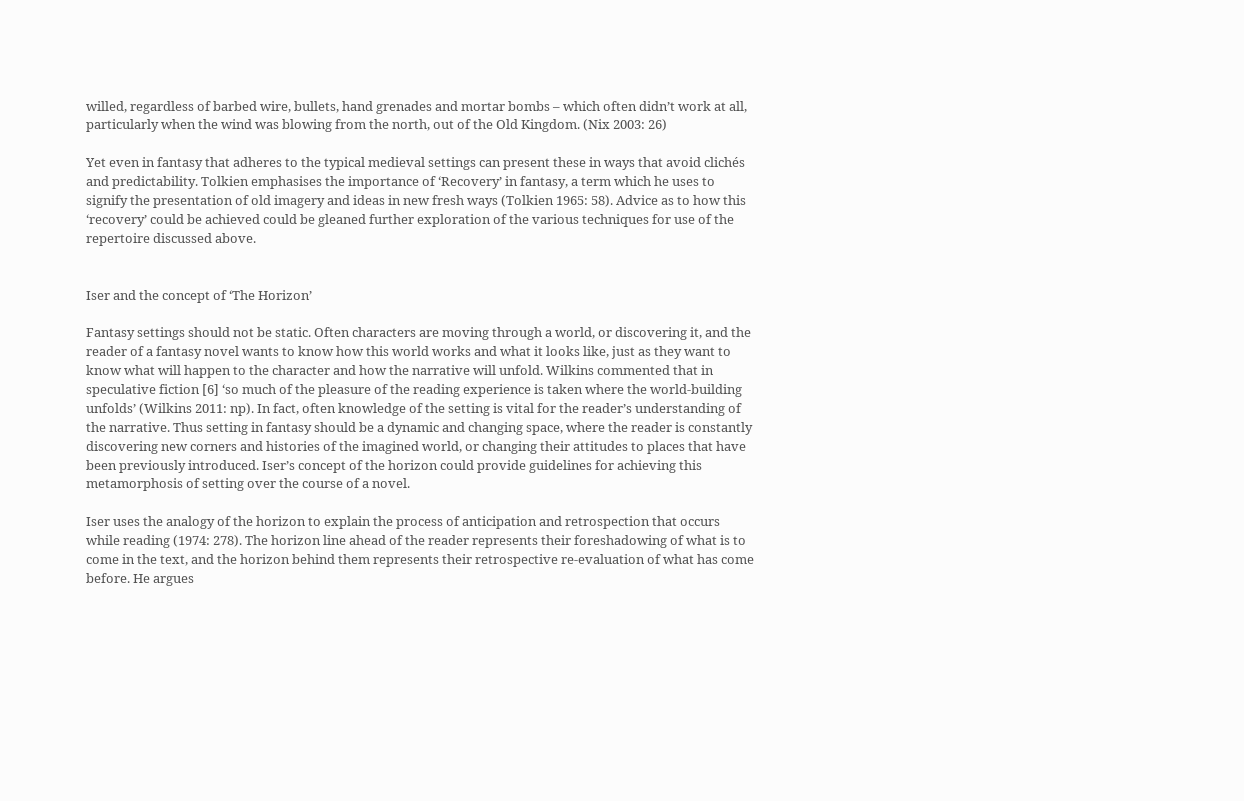willed, regardless of barbed wire, bullets, hand grenades and mortar bombs – which often didn’t work at all, particularly when the wind was blowing from the north, out of the Old Kingdom. (Nix 2003: 26)

Yet even in fantasy that adheres to the typical medieval settings can present these in ways that avoid clichés and predictability. Tolkien emphasises the importance of ‘Recovery’ in fantasy, a term which he uses to signify the presentation of old imagery and ideas in new fresh ways (Tolkien 1965: 58). Advice as to how this ‘recovery’ could be achieved could be gleaned further exploration of the various techniques for use of the repertoire discussed above.


Iser and the concept of ‘The Horizon’

Fantasy settings should not be static. Often characters are moving through a world, or discovering it, and the reader of a fantasy novel wants to know how this world works and what it looks like, just as they want to know what will happen to the character and how the narrative will unfold. Wilkins commented that in speculative fiction [6] ‘so much of the pleasure of the reading experience is taken where the world-building unfolds’ (Wilkins 2011: np). In fact, often knowledge of the setting is vital for the reader’s understanding of the narrative. Thus setting in fantasy should be a dynamic and changing space, where the reader is constantly discovering new corners and histories of the imagined world, or changing their attitudes to places that have been previously introduced. Iser’s concept of the horizon could provide guidelines for achieving this metamorphosis of setting over the course of a novel.

Iser uses the analogy of the horizon to explain the process of anticipation and retrospection that occurs while reading (1974: 278). The horizon line ahead of the reader represents their foreshadowing of what is to come in the text, and the horizon behind them represents their retrospective re-evaluation of what has come before. He argues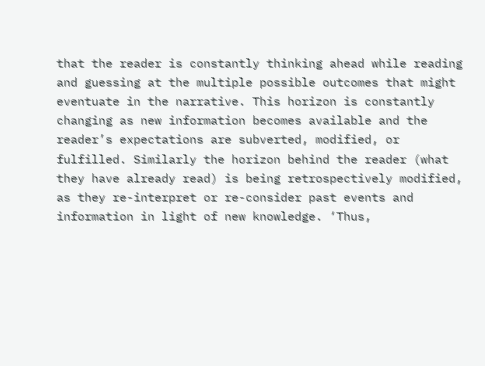that the reader is constantly thinking ahead while reading and guessing at the multiple possible outcomes that might eventuate in the narrative. This horizon is constantly changing as new information becomes available and the reader’s expectations are subverted, modified, or fulfilled. Similarly the horizon behind the reader (what they have already read) is being retrospectively modified, as they re-interpret or re-consider past events and information in light of new knowledge. ‘Thus,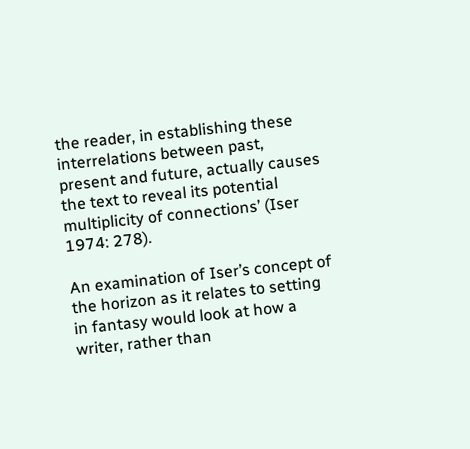the reader, in establishing these interrelations between past, present and future, actually causes the text to reveal its potential multiplicity of connections’ (Iser 1974: 278).

An examination of Iser’s concept of the horizon as it relates to setting in fantasy would look at how a writer, rather than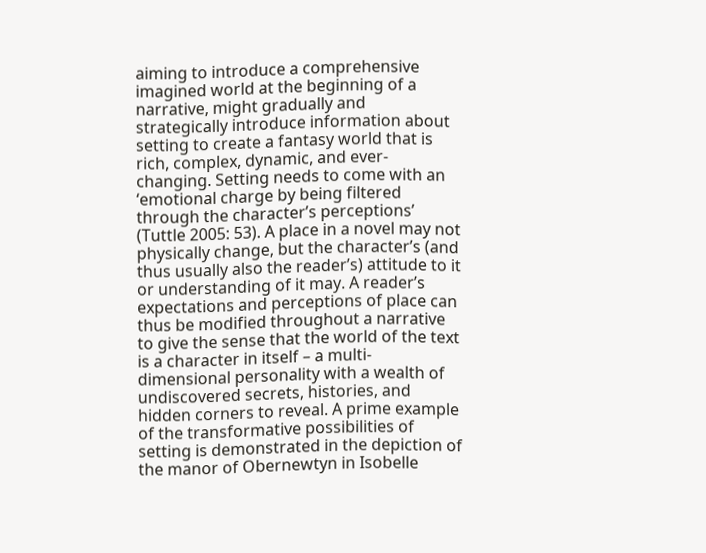aiming to introduce a comprehensive imagined world at the beginning of a narrative, might gradually and strategically introduce information about setting to create a fantasy world that is rich, complex, dynamic, and ever-changing. Setting needs to come with an ‘emotional charge by being filtered through the character’s perceptions’ (Tuttle 2005: 53). A place in a novel may not physically change, but the character’s (and thus usually also the reader’s) attitude to it or understanding of it may. A reader’s expectations and perceptions of place can thus be modified throughout a narrative to give the sense that the world of the text is a character in itself – a multi-dimensional personality with a wealth of undiscovered secrets, histories, and hidden corners to reveal. A prime example of the transformative possibilities of setting is demonstrated in the depiction of the manor of Obernewtyn in Isobelle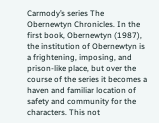Carmody’s series The Obernewtyn Chronicles. In the first book, Obernewtyn (1987), the institution of Obernewtyn is a frightening, imposing, and prison-like place, but over the course of the series it becomes a haven and familiar location of safety and community for the characters. This not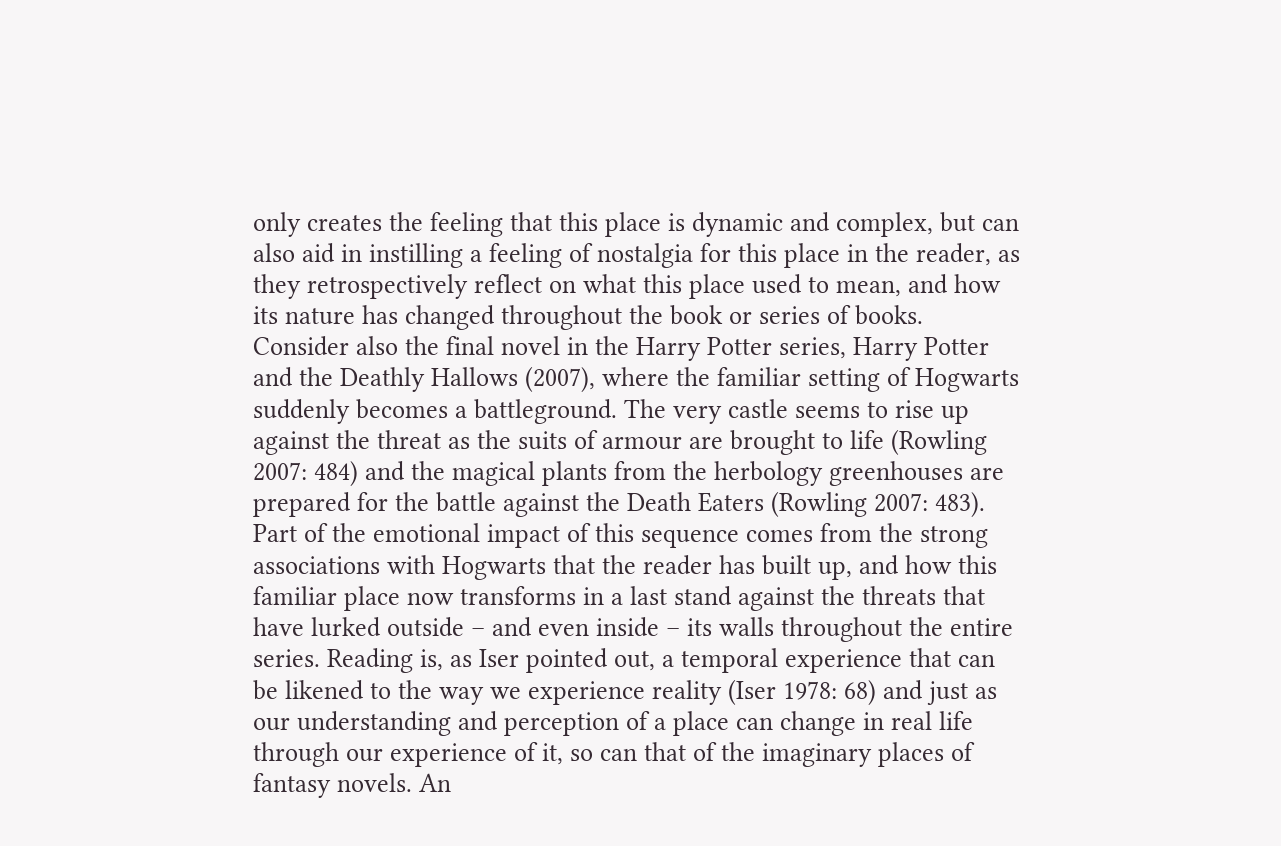only creates the feeling that this place is dynamic and complex, but can also aid in instilling a feeling of nostalgia for this place in the reader, as they retrospectively reflect on what this place used to mean, and how its nature has changed throughout the book or series of books. Consider also the final novel in the Harry Potter series, Harry Potter and the Deathly Hallows (2007), where the familiar setting of Hogwarts suddenly becomes a battleground. The very castle seems to rise up against the threat as the suits of armour are brought to life (Rowling 2007: 484) and the magical plants from the herbology greenhouses are prepared for the battle against the Death Eaters (Rowling 2007: 483). Part of the emotional impact of this sequence comes from the strong associations with Hogwarts that the reader has built up, and how this familiar place now transforms in a last stand against the threats that have lurked outside – and even inside – its walls throughout the entire series. Reading is, as Iser pointed out, a temporal experience that can be likened to the way we experience reality (Iser 1978: 68) and just as our understanding and perception of a place can change in real life through our experience of it, so can that of the imaginary places of fantasy novels. An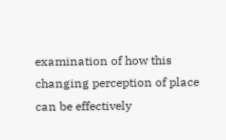examination of how this changing perception of place can be effectively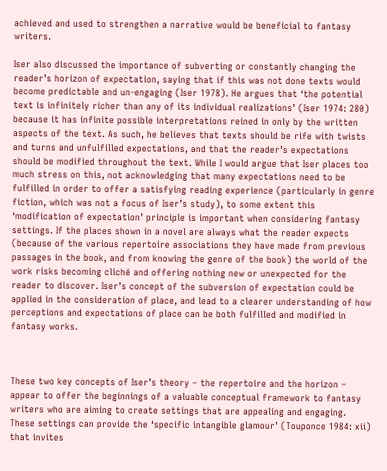achieved and used to strengthen a narrative would be beneficial to fantasy writers.

Iser also discussed the importance of subverting or constantly changing the reader’s horizon of expectation, saying that if this was not done texts would become predictable and un-engaging (Iser 1978). He argues that ‘the potential text is infinitely richer than any of its individual realizations’ (Iser 1974: 280) because it has infinite possible interpretations reined in only by the written aspects of the text. As such, he believes that texts should be rife with twists and turns and unfulfilled expectations, and that the reader’s expectations should be modified throughout the text. While I would argue that Iser places too much stress on this, not acknowledging that many expectations need to be fulfilled in order to offer a satisfying reading experience (particularly in genre fiction, which was not a focus of Iser’s study), to some extent this ‘modification of expectation’ principle is important when considering fantasy settings. If the places shown in a novel are always what the reader expects (because of the various repertoire associations they have made from previous passages in the book, and from knowing the genre of the book) the world of the work risks becoming cliché and offering nothing new or unexpected for the reader to discover. Iser’s concept of the subversion of expectation could be applied in the consideration of place, and lead to a clearer understanding of how perceptions and expectations of place can be both fulfilled and modified in fantasy works.



These two key concepts of Iser’s theory – the repertoire and the horizon – appear to offer the beginnings of a valuable conceptual framework to fantasy writers who are aiming to create settings that are appealing and engaging. These settings can provide the ‘specific intangible glamour’ (Touponce 1984: xii) that invites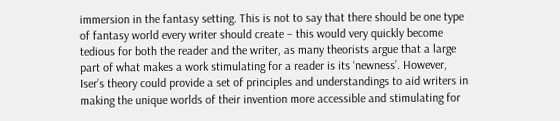immersion in the fantasy setting. This is not to say that there should be one type of fantasy world every writer should create – this would very quickly become tedious for both the reader and the writer, as many theorists argue that a large part of what makes a work stimulating for a reader is its ‘newness’. However, Iser’s theory could provide a set of principles and understandings to aid writers in making the unique worlds of their invention more accessible and stimulating for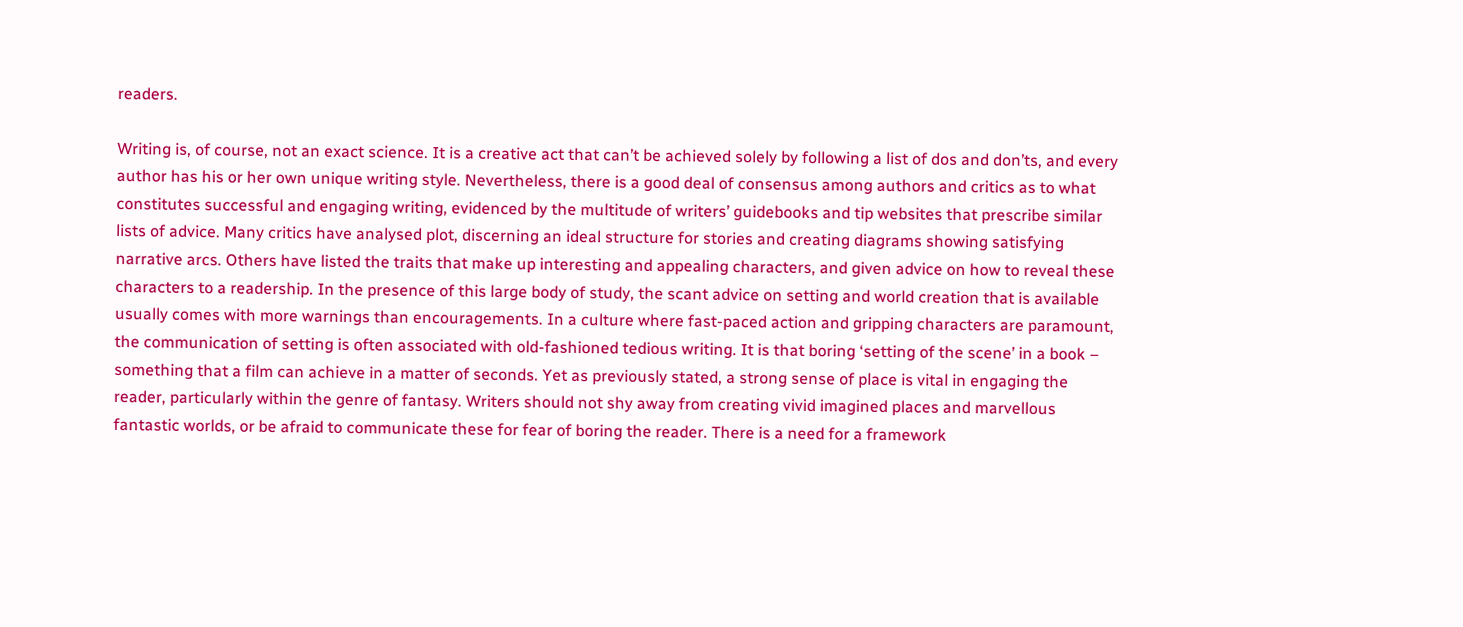readers.

Writing is, of course, not an exact science. It is a creative act that can’t be achieved solely by following a list of dos and don’ts, and every author has his or her own unique writing style. Nevertheless, there is a good deal of consensus among authors and critics as to what constitutes successful and engaging writing, evidenced by the multitude of writers’ guidebooks and tip websites that prescribe similar lists of advice. Many critics have analysed plot, discerning an ideal structure for stories and creating diagrams showing satisfying narrative arcs. Others have listed the traits that make up interesting and appealing characters, and given advice on how to reveal these characters to a readership. In the presence of this large body of study, the scant advice on setting and world creation that is available usually comes with more warnings than encouragements. In a culture where fast-paced action and gripping characters are paramount, the communication of setting is often associated with old-fashioned tedious writing. It is that boring ‘setting of the scene’ in a book – something that a film can achieve in a matter of seconds. Yet as previously stated, a strong sense of place is vital in engaging the reader, particularly within the genre of fantasy. Writers should not shy away from creating vivid imagined places and marvellous fantastic worlds, or be afraid to communicate these for fear of boring the reader. There is a need for a framework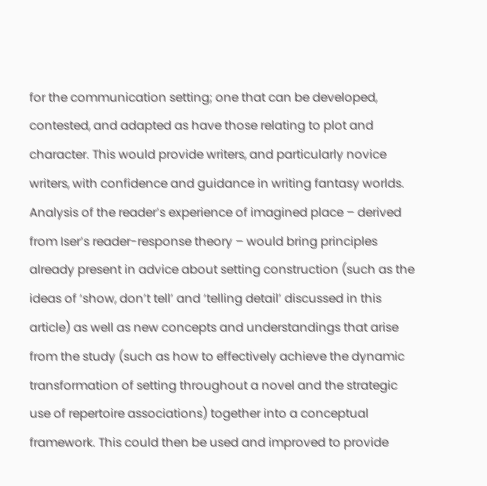for the communication setting; one that can be developed, contested, and adapted as have those relating to plot and character. This would provide writers, and particularly novice writers, with confidence and guidance in writing fantasy worlds. Analysis of the reader’s experience of imagined place – derived from Iser’s reader-response theory – would bring principles already present in advice about setting construction (such as the ideas of ‘show, don’t tell’ and ‘telling detail’ discussed in this article) as well as new concepts and understandings that arise from the study (such as how to effectively achieve the dynamic transformation of setting throughout a novel and the strategic use of repertoire associations) together into a conceptual framework. This could then be used and improved to provide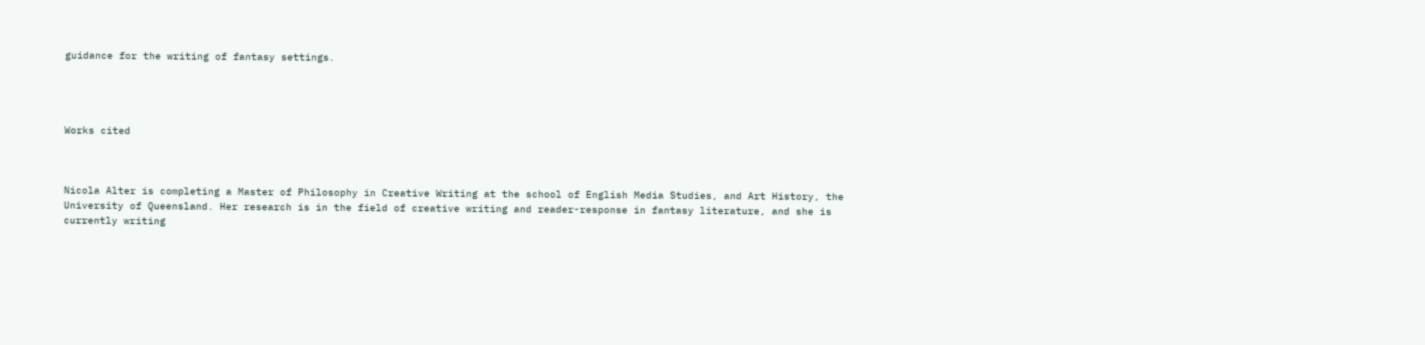guidance for the writing of fantasy settings.




Works cited



Nicola Alter is completing a Master of Philosophy in Creative Writing at the school of English Media Studies, and Art History, the University of Queensland. Her research is in the field of creative writing and reader-response in fantasy literature, and she is currently writing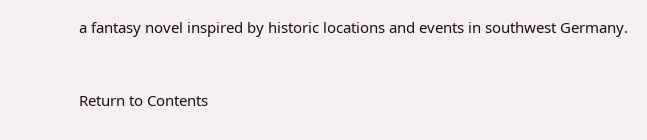a fantasy novel inspired by historic locations and events in southwest Germany.


Return to Contents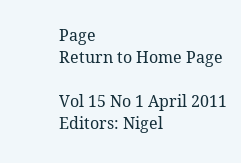Page
Return to Home Page

Vol 15 No 1 April 2011
Editors: Nigel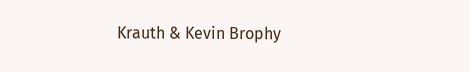Krauth & Kevin Brophy